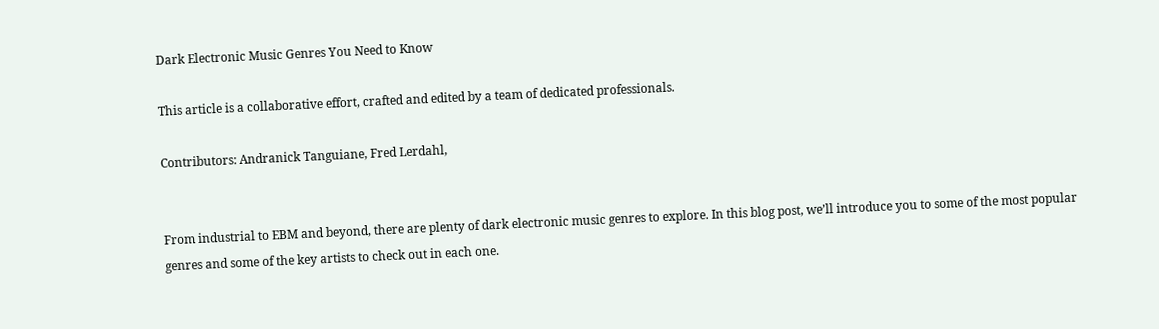Dark Electronic Music Genres You Need to Know

This article is a collaborative effort, crafted and edited by a team of dedicated professionals.

Contributors: Andranick Tanguiane, Fred Lerdahl,


From industrial to EBM and beyond, there are plenty of dark electronic music genres to explore. In this blog post, we’ll introduce you to some of the most popular genres and some of the key artists to check out in each one.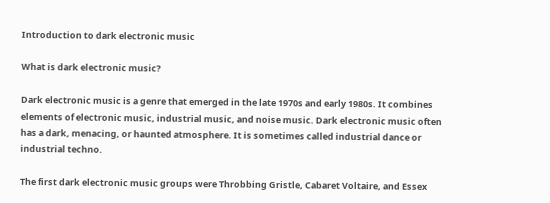Introduction to dark electronic music

What is dark electronic music?

Dark electronic music is a genre that emerged in the late 1970s and early 1980s. It combines elements of electronic music, industrial music, and noise music. Dark electronic music often has a dark, menacing, or haunted atmosphere. It is sometimes called industrial dance or industrial techno.

The first dark electronic music groups were Throbbing Gristle, Cabaret Voltaire, and Essex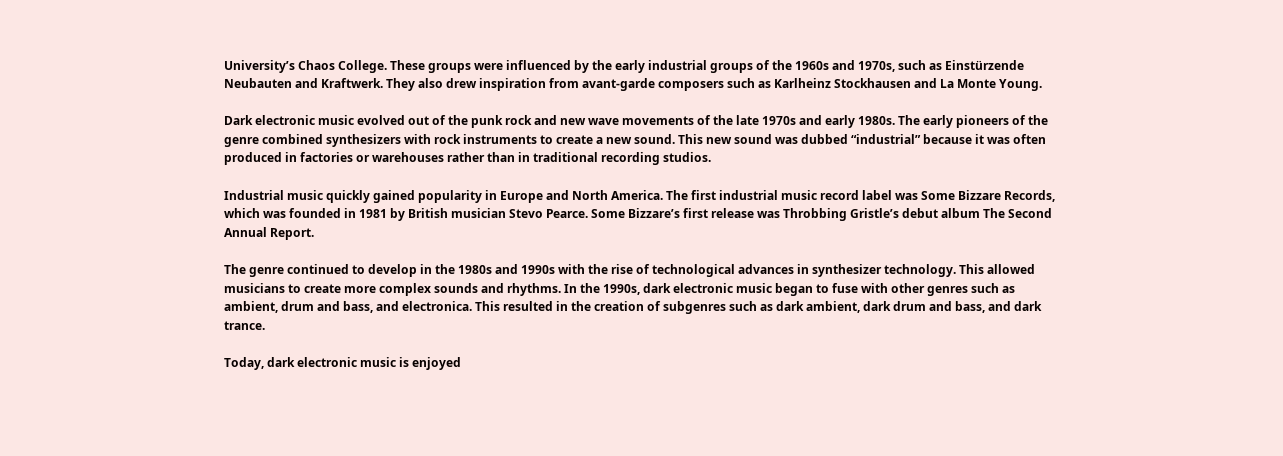University’s Chaos College. These groups were influenced by the early industrial groups of the 1960s and 1970s, such as Einstürzende Neubauten and Kraftwerk. They also drew inspiration from avant-garde composers such as Karlheinz Stockhausen and La Monte Young.

Dark electronic music evolved out of the punk rock and new wave movements of the late 1970s and early 1980s. The early pioneers of the genre combined synthesizers with rock instruments to create a new sound. This new sound was dubbed “industrial” because it was often produced in factories or warehouses rather than in traditional recording studios.

Industrial music quickly gained popularity in Europe and North America. The first industrial music record label was Some Bizzare Records, which was founded in 1981 by British musician Stevo Pearce. Some Bizzare’s first release was Throbbing Gristle’s debut album The Second Annual Report.

The genre continued to develop in the 1980s and 1990s with the rise of technological advances in synthesizer technology. This allowed musicians to create more complex sounds and rhythms. In the 1990s, dark electronic music began to fuse with other genres such as ambient, drum and bass, and electronica. This resulted in the creation of subgenres such as dark ambient, dark drum and bass, and dark trance.

Today, dark electronic music is enjoyed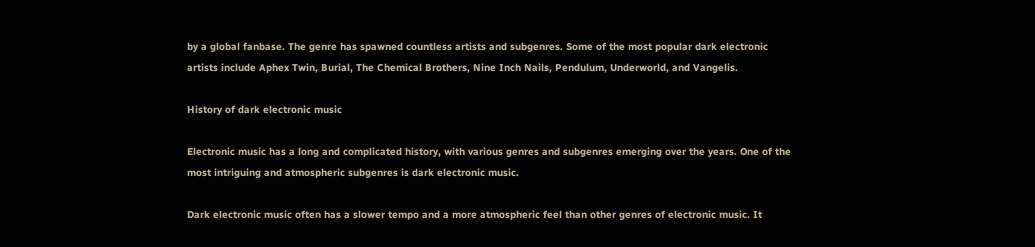by a global fanbase. The genre has spawned countless artists and subgenres. Some of the most popular dark electronic artists include Aphex Twin, Burial, The Chemical Brothers, Nine Inch Nails, Pendulum, Underworld, and Vangelis.

History of dark electronic music

Electronic music has a long and complicated history, with various genres and subgenres emerging over the years. One of the most intriguing and atmospheric subgenres is dark electronic music.

Dark electronic music often has a slower tempo and a more atmospheric feel than other genres of electronic music. It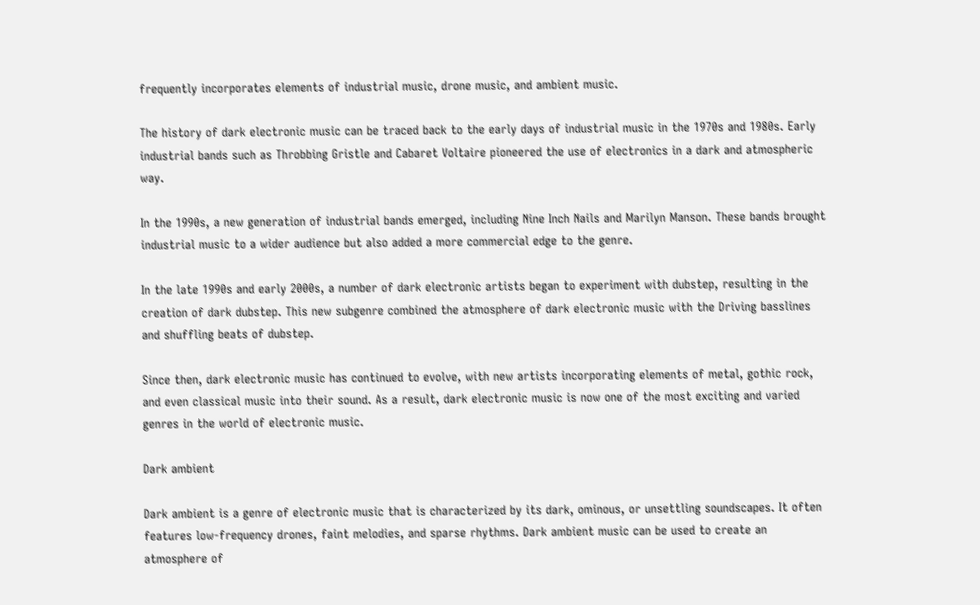frequently incorporates elements of industrial music, drone music, and ambient music.

The history of dark electronic music can be traced back to the early days of industrial music in the 1970s and 1980s. Early industrial bands such as Throbbing Gristle and Cabaret Voltaire pioneered the use of electronics in a dark and atmospheric way.

In the 1990s, a new generation of industrial bands emerged, including Nine Inch Nails and Marilyn Manson. These bands brought industrial music to a wider audience but also added a more commercial edge to the genre.

In the late 1990s and early 2000s, a number of dark electronic artists began to experiment with dubstep, resulting in the creation of dark dubstep. This new subgenre combined the atmosphere of dark electronic music with the Driving basslines and shuffling beats of dubstep.

Since then, dark electronic music has continued to evolve, with new artists incorporating elements of metal, gothic rock, and even classical music into their sound. As a result, dark electronic music is now one of the most exciting and varied genres in the world of electronic music.

Dark ambient

Dark ambient is a genre of electronic music that is characterized by its dark, ominous, or unsettling soundscapes. It often features low-frequency drones, faint melodies, and sparse rhythms. Dark ambient music can be used to create an atmosphere of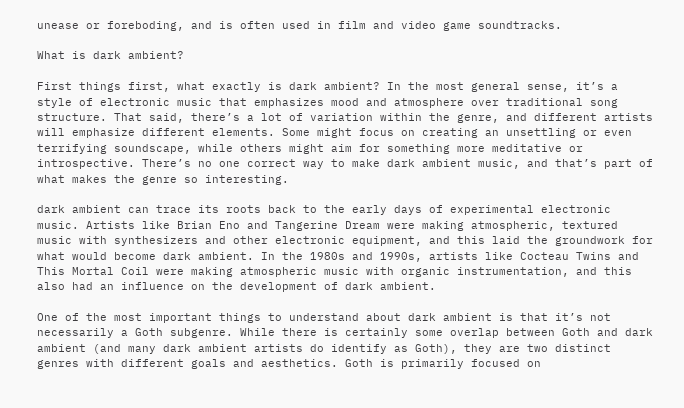unease or foreboding, and is often used in film and video game soundtracks.

What is dark ambient?

First things first, what exactly is dark ambient? In the most general sense, it’s a style of electronic music that emphasizes mood and atmosphere over traditional song structure. That said, there’s a lot of variation within the genre, and different artists will emphasize different elements. Some might focus on creating an unsettling or even terrifying soundscape, while others might aim for something more meditative or introspective. There’s no one correct way to make dark ambient music, and that’s part of what makes the genre so interesting.

dark ambient can trace its roots back to the early days of experimental electronic music. Artists like Brian Eno and Tangerine Dream were making atmospheric, textured music with synthesizers and other electronic equipment, and this laid the groundwork for what would become dark ambient. In the 1980s and 1990s, artists like Cocteau Twins and This Mortal Coil were making atmospheric music with organic instrumentation, and this also had an influence on the development of dark ambient.

One of the most important things to understand about dark ambient is that it’s not necessarily a Goth subgenre. While there is certainly some overlap between Goth and dark ambient (and many dark ambient artists do identify as Goth), they are two distinct genres with different goals and aesthetics. Goth is primarily focused on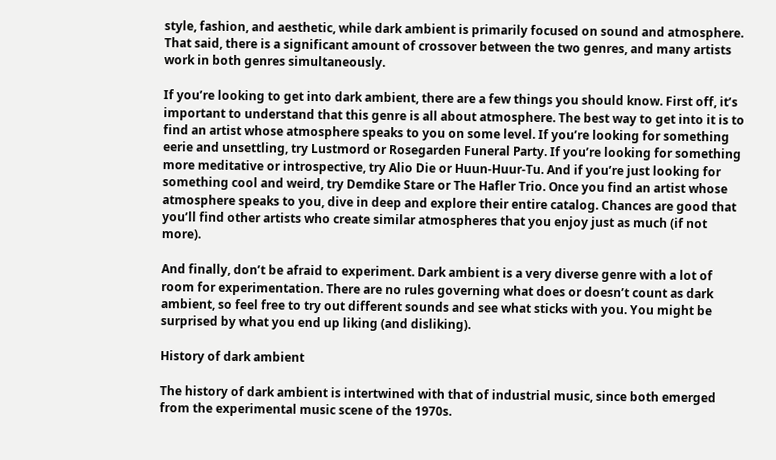style, fashion, and aesthetic, while dark ambient is primarily focused on sound and atmosphere. That said, there is a significant amount of crossover between the two genres, and many artists work in both genres simultaneously.

If you’re looking to get into dark ambient, there are a few things you should know. First off, it’s important to understand that this genre is all about atmosphere. The best way to get into it is to find an artist whose atmosphere speaks to you on some level. If you’re looking for something eerie and unsettling, try Lustmord or Rosegarden Funeral Party. If you’re looking for something more meditative or introspective, try Alio Die or Huun-Huur-Tu. And if you’re just looking for something cool and weird, try Demdike Stare or The Hafler Trio. Once you find an artist whose atmosphere speaks to you, dive in deep and explore their entire catalog. Chances are good that you’ll find other artists who create similar atmospheres that you enjoy just as much (if not more).

And finally, don’t be afraid to experiment. Dark ambient is a very diverse genre with a lot of room for experimentation. There are no rules governing what does or doesn’t count as dark ambient, so feel free to try out different sounds and see what sticks with you. You might be surprised by what you end up liking (and disliking).

History of dark ambient

The history of dark ambient is intertwined with that of industrial music, since both emerged from the experimental music scene of the 1970s.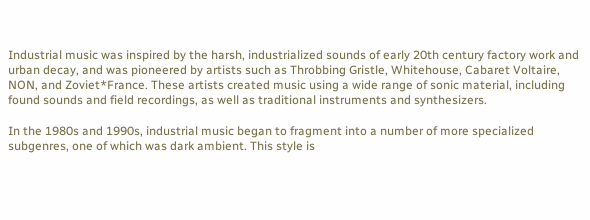Industrial music was inspired by the harsh, industrialized sounds of early 20th century factory work and urban decay, and was pioneered by artists such as Throbbing Gristle, Whitehouse, Cabaret Voltaire, NON, and Zoviet*France. These artists created music using a wide range of sonic material, including found sounds and field recordings, as well as traditional instruments and synthesizers.

In the 1980s and 1990s, industrial music began to fragment into a number of more specialized subgenres, one of which was dark ambient. This style is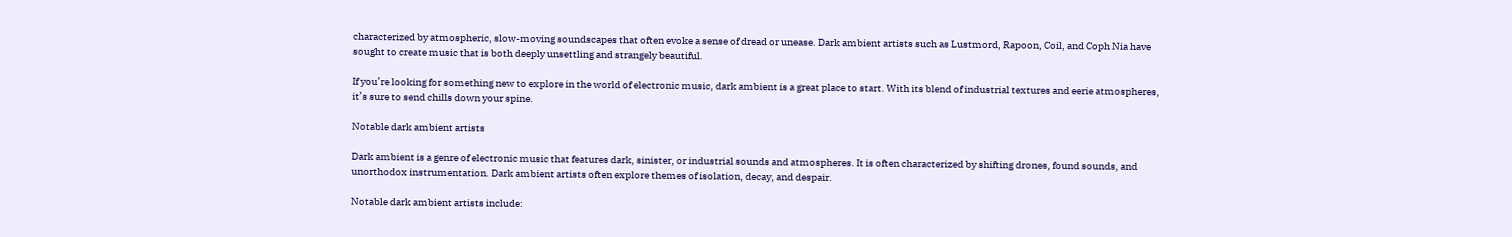characterized by atmospheric, slow-moving soundscapes that often evoke a sense of dread or unease. Dark ambient artists such as Lustmord, Rapoon, Coil, and Coph Nia have sought to create music that is both deeply unsettling and strangely beautiful.

If you’re looking for something new to explore in the world of electronic music, dark ambient is a great place to start. With its blend of industrial textures and eerie atmospheres, it’s sure to send chills down your spine.

Notable dark ambient artists

Dark ambient is a genre of electronic music that features dark, sinister, or industrial sounds and atmospheres. It is often characterized by shifting drones, found sounds, and unorthodox instrumentation. Dark ambient artists often explore themes of isolation, decay, and despair.

Notable dark ambient artists include: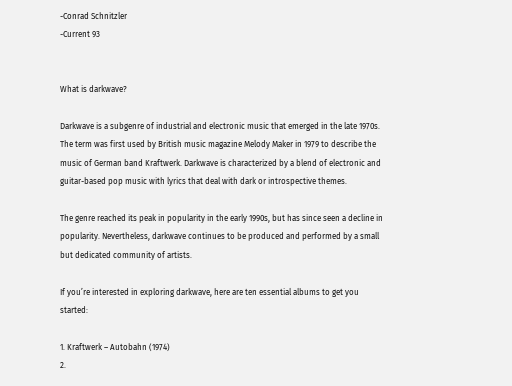-Conrad Schnitzler
-Current 93


What is darkwave?

Darkwave is a subgenre of industrial and electronic music that emerged in the late 1970s. The term was first used by British music magazine Melody Maker in 1979 to describe the music of German band Kraftwerk. Darkwave is characterized by a blend of electronic and guitar-based pop music with lyrics that deal with dark or introspective themes.

The genre reached its peak in popularity in the early 1990s, but has since seen a decline in popularity. Nevertheless, darkwave continues to be produced and performed by a small but dedicated community of artists.

If you’re interested in exploring darkwave, here are ten essential albums to get you started:

1. Kraftwerk – Autobahn (1974)
2.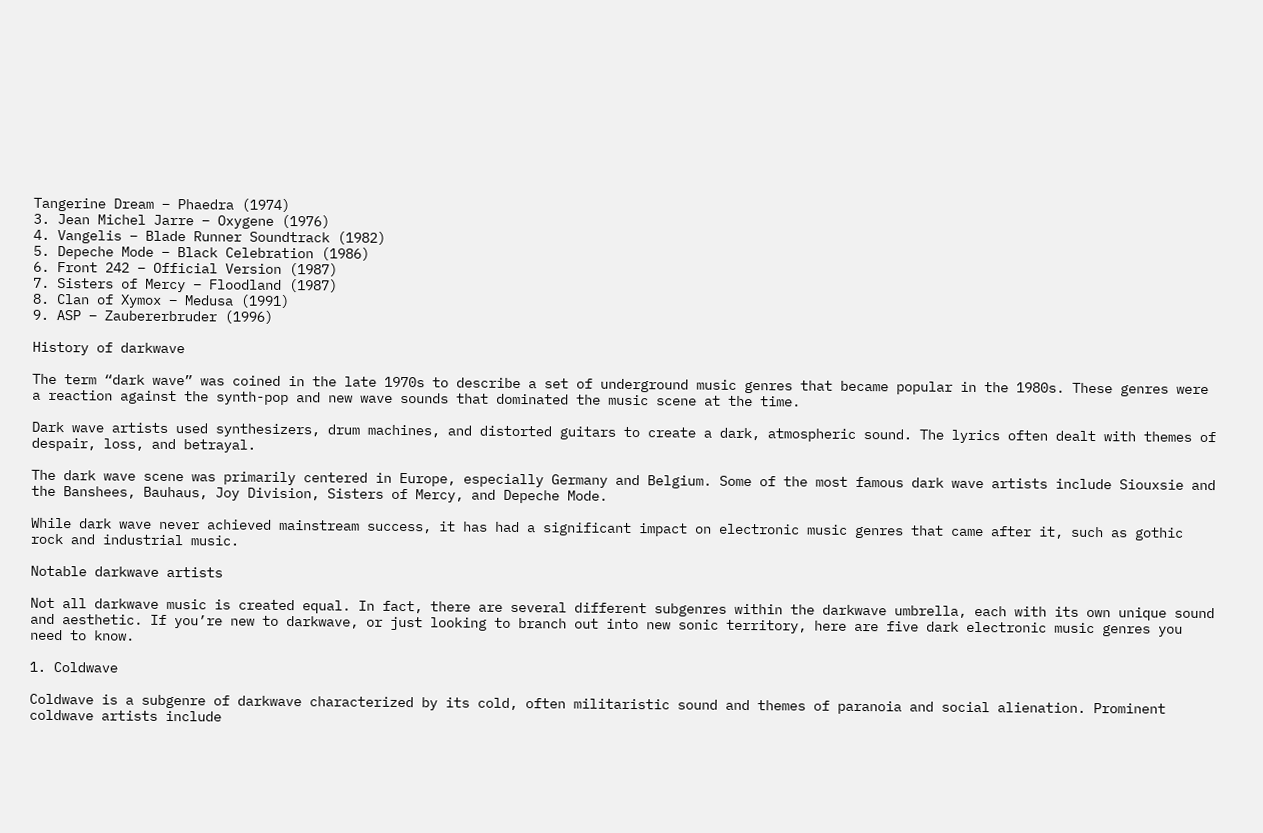Tangerine Dream – Phaedra (1974)
3. Jean Michel Jarre – Oxygene (1976)
4. Vangelis – Blade Runner Soundtrack (1982)
5. Depeche Mode – Black Celebration (1986)
6. Front 242 – Official Version (1987)
7. Sisters of Mercy – Floodland (1987)
8. Clan of Xymox – Medusa (1991)
9. ASP – Zaubererbruder (1996)

History of darkwave

The term “dark wave” was coined in the late 1970s to describe a set of underground music genres that became popular in the 1980s. These genres were a reaction against the synth-pop and new wave sounds that dominated the music scene at the time.

Dark wave artists used synthesizers, drum machines, and distorted guitars to create a dark, atmospheric sound. The lyrics often dealt with themes of despair, loss, and betrayal.

The dark wave scene was primarily centered in Europe, especially Germany and Belgium. Some of the most famous dark wave artists include Siouxsie and the Banshees, Bauhaus, Joy Division, Sisters of Mercy, and Depeche Mode.

While dark wave never achieved mainstream success, it has had a significant impact on electronic music genres that came after it, such as gothic rock and industrial music.

Notable darkwave artists

Not all darkwave music is created equal. In fact, there are several different subgenres within the darkwave umbrella, each with its own unique sound and aesthetic. If you’re new to darkwave, or just looking to branch out into new sonic territory, here are five dark electronic music genres you need to know.

1. Coldwave

Coldwave is a subgenre of darkwave characterized by its cold, often militaristic sound and themes of paranoia and social alienation. Prominent coldwave artists include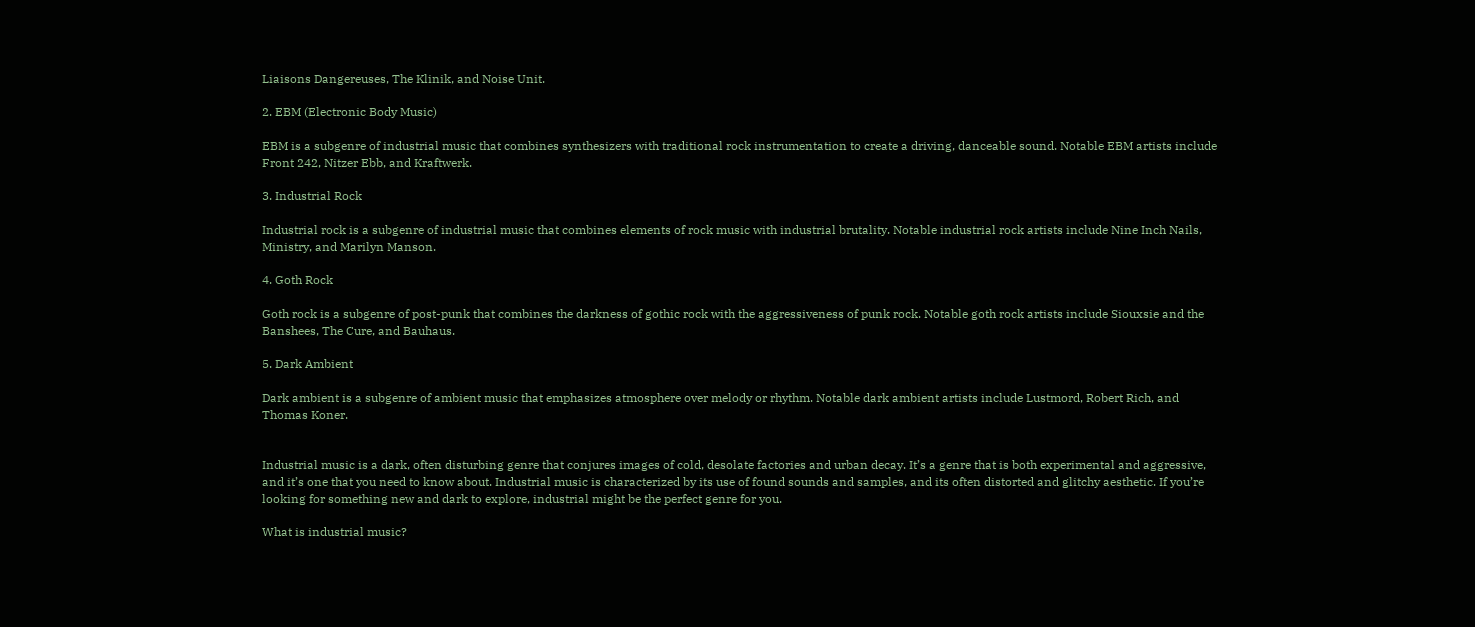Liaisons Dangereuses, The Klinik, and Noise Unit.

2. EBM (Electronic Body Music)

EBM is a subgenre of industrial music that combines synthesizers with traditional rock instrumentation to create a driving, danceable sound. Notable EBM artists include Front 242, Nitzer Ebb, and Kraftwerk.

3. Industrial Rock

Industrial rock is a subgenre of industrial music that combines elements of rock music with industrial brutality. Notable industrial rock artists include Nine Inch Nails, Ministry, and Marilyn Manson.

4. Goth Rock

Goth rock is a subgenre of post-punk that combines the darkness of gothic rock with the aggressiveness of punk rock. Notable goth rock artists include Siouxsie and the Banshees, The Cure, and Bauhaus.

5. Dark Ambient

Dark ambient is a subgenre of ambient music that emphasizes atmosphere over melody or rhythm. Notable dark ambient artists include Lustmord, Robert Rich, and Thomas Koner.


Industrial music is a dark, often disturbing genre that conjures images of cold, desolate factories and urban decay. It’s a genre that is both experimental and aggressive, and it’s one that you need to know about. Industrial music is characterized by its use of found sounds and samples, and its often distorted and glitchy aesthetic. If you’re looking for something new and dark to explore, industrial might be the perfect genre for you.

What is industrial music?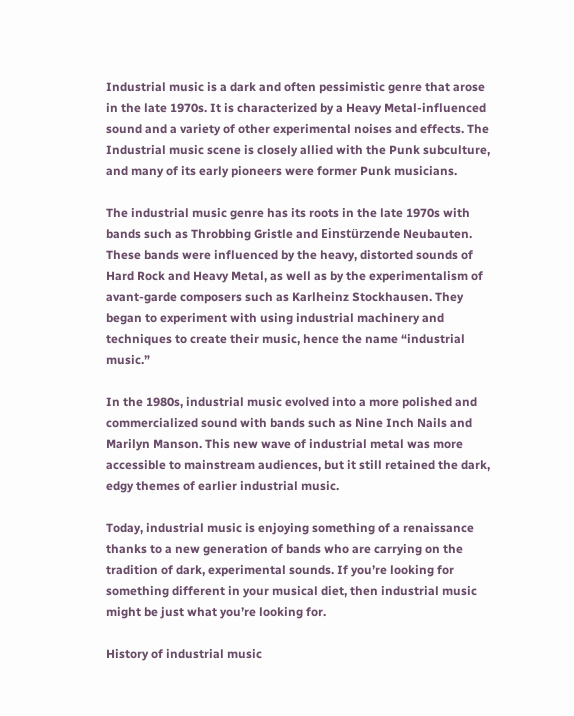Industrial music is a dark and often pessimistic genre that arose in the late 1970s. It is characterized by a Heavy Metal-influenced sound and a variety of other experimental noises and effects. The Industrial music scene is closely allied with the Punk subculture, and many of its early pioneers were former Punk musicians.

The industrial music genre has its roots in the late 1970s with bands such as Throbbing Gristle and Einstürzende Neubauten. These bands were influenced by the heavy, distorted sounds of Hard Rock and Heavy Metal, as well as by the experimentalism of avant-garde composers such as Karlheinz Stockhausen. They began to experiment with using industrial machinery and techniques to create their music, hence the name “industrial music.”

In the 1980s, industrial music evolved into a more polished and commercialized sound with bands such as Nine Inch Nails and Marilyn Manson. This new wave of industrial metal was more accessible to mainstream audiences, but it still retained the dark, edgy themes of earlier industrial music.

Today, industrial music is enjoying something of a renaissance thanks to a new generation of bands who are carrying on the tradition of dark, experimental sounds. If you’re looking for something different in your musical diet, then industrial music might be just what you’re looking for.

History of industrial music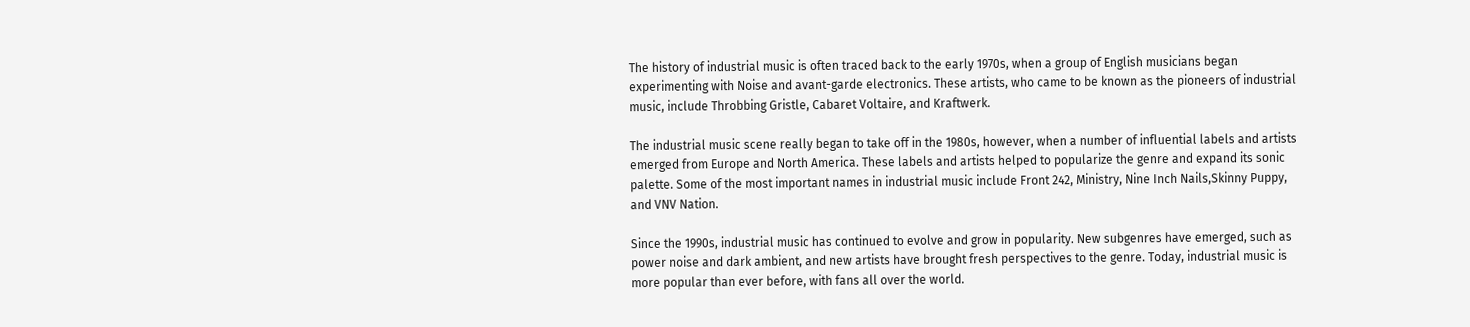The history of industrial music is often traced back to the early 1970s, when a group of English musicians began experimenting with Noise and avant-garde electronics. These artists, who came to be known as the pioneers of industrial music, include Throbbing Gristle, Cabaret Voltaire, and Kraftwerk.

The industrial music scene really began to take off in the 1980s, however, when a number of influential labels and artists emerged from Europe and North America. These labels and artists helped to popularize the genre and expand its sonic palette. Some of the most important names in industrial music include Front 242, Ministry, Nine Inch Nails,Skinny Puppy, and VNV Nation.

Since the 1990s, industrial music has continued to evolve and grow in popularity. New subgenres have emerged, such as power noise and dark ambient, and new artists have brought fresh perspectives to the genre. Today, industrial music is more popular than ever before, with fans all over the world.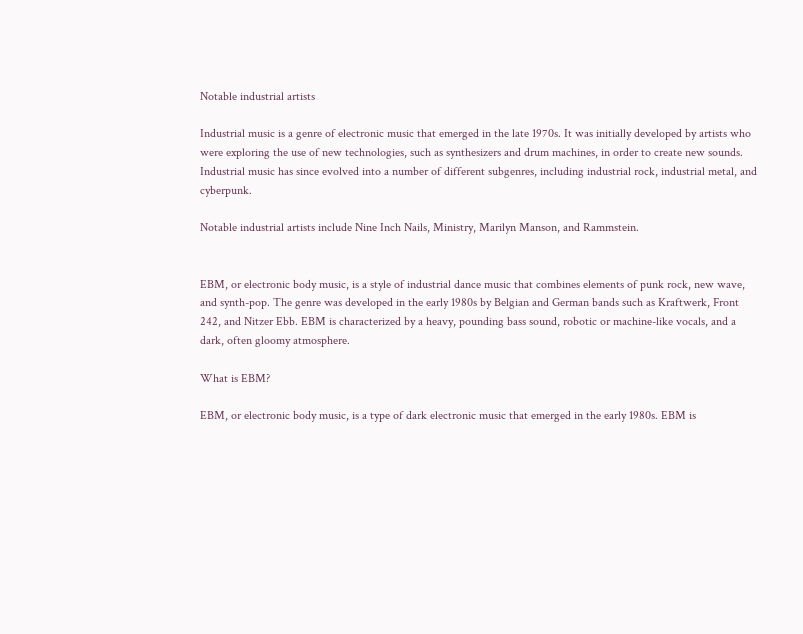Notable industrial artists

Industrial music is a genre of electronic music that emerged in the late 1970s. It was initially developed by artists who were exploring the use of new technologies, such as synthesizers and drum machines, in order to create new sounds. Industrial music has since evolved into a number of different subgenres, including industrial rock, industrial metal, and cyberpunk.

Notable industrial artists include Nine Inch Nails, Ministry, Marilyn Manson, and Rammstein.


EBM, or electronic body music, is a style of industrial dance music that combines elements of punk rock, new wave, and synth-pop. The genre was developed in the early 1980s by Belgian and German bands such as Kraftwerk, Front 242, and Nitzer Ebb. EBM is characterized by a heavy, pounding bass sound, robotic or machine-like vocals, and a dark, often gloomy atmosphere.

What is EBM?

EBM, or electronic body music, is a type of dark electronic music that emerged in the early 1980s. EBM is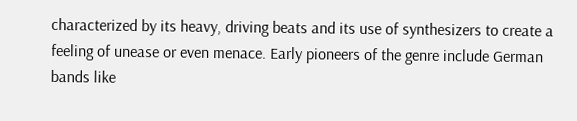characterized by its heavy, driving beats and its use of synthesizers to create a feeling of unease or even menace. Early pioneers of the genre include German bands like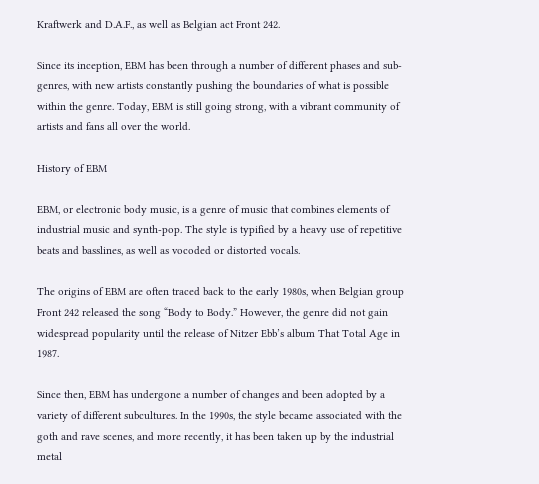Kraftwerk and D.A.F., as well as Belgian act Front 242.

Since its inception, EBM has been through a number of different phases and sub-genres, with new artists constantly pushing the boundaries of what is possible within the genre. Today, EBM is still going strong, with a vibrant community of artists and fans all over the world.

History of EBM

EBM, or electronic body music, is a genre of music that combines elements of industrial music and synth-pop. The style is typified by a heavy use of repetitive beats and basslines, as well as vocoded or distorted vocals.

The origins of EBM are often traced back to the early 1980s, when Belgian group Front 242 released the song “Body to Body.” However, the genre did not gain widespread popularity until the release of Nitzer Ebb’s album That Total Age in 1987.

Since then, EBM has undergone a number of changes and been adopted by a variety of different subcultures. In the 1990s, the style became associated with the goth and rave scenes, and more recently, it has been taken up by the industrial metal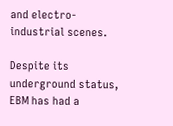and electro-industrial scenes.

Despite its underground status, EBM has had a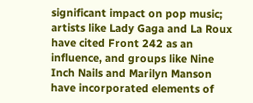significant impact on pop music; artists like Lady Gaga and La Roux have cited Front 242 as an influence, and groups like Nine Inch Nails and Marilyn Manson have incorporated elements of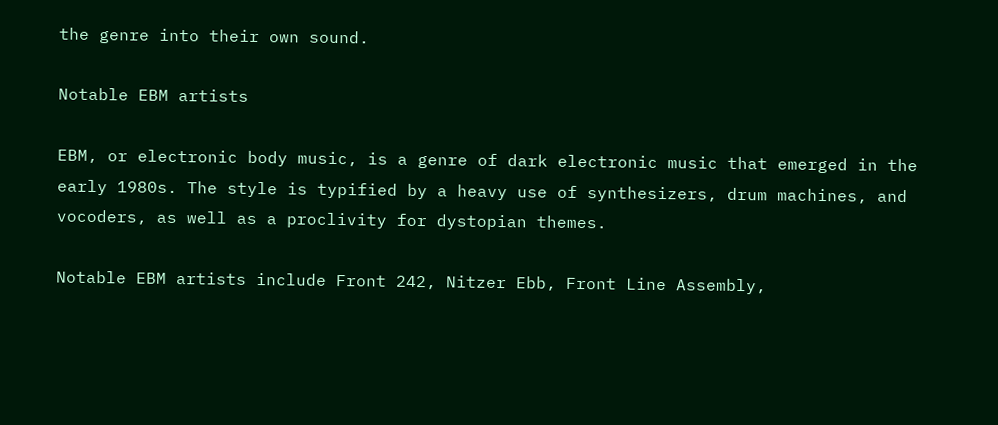the genre into their own sound.

Notable EBM artists

EBM, or electronic body music, is a genre of dark electronic music that emerged in the early 1980s. The style is typified by a heavy use of synthesizers, drum machines, and vocoders, as well as a proclivity for dystopian themes.

Notable EBM artists include Front 242, Nitzer Ebb, Front Line Assembly,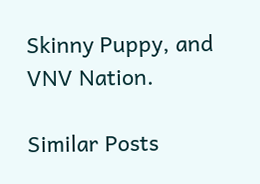Skinny Puppy, and VNV Nation.

Similar Posts